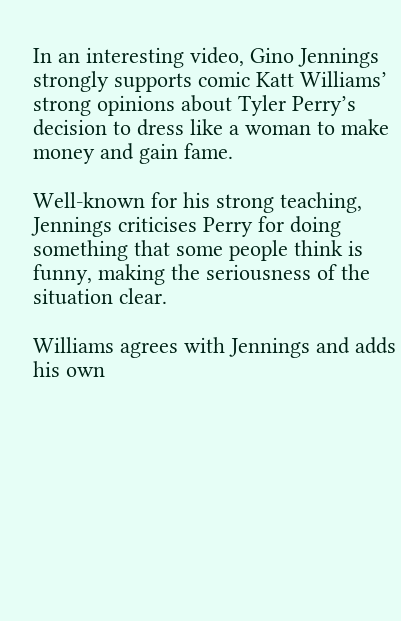In an interesting video, Gino Jennings strongly supports comic Katt Williams’ strong opinions about Tyler Perry’s decision to dress like a woman to make money and gain fame.

Well-known for his strong teaching, Jennings criticises Perry for doing something that some people think is funny, making the seriousness of the situation clear.

Williams agrees with Jennings and adds his own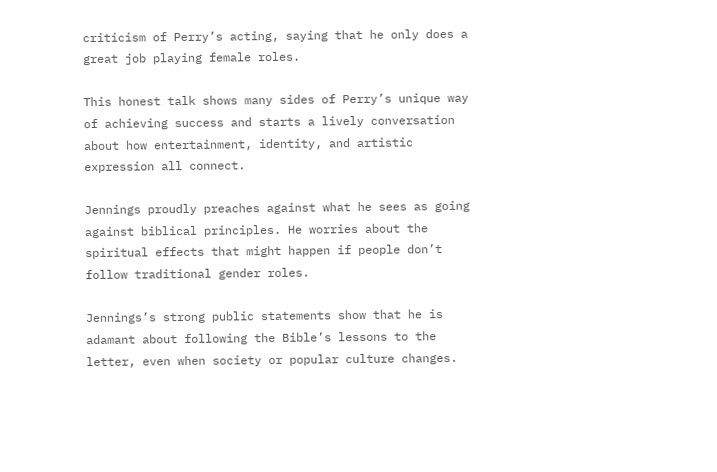criticism of Perry’s acting, saying that he only does a great job playing female roles.

This honest talk shows many sides of Perry’s unique way of achieving success and starts a lively conversation about how entertainment, identity, and artistic expression all connect.

Jennings proudly preaches against what he sees as going against biblical principles. He worries about the spiritual effects that might happen if people don’t follow traditional gender roles.

Jennings’s strong public statements show that he is adamant about following the Bible’s lessons to the letter, even when society or popular culture changes.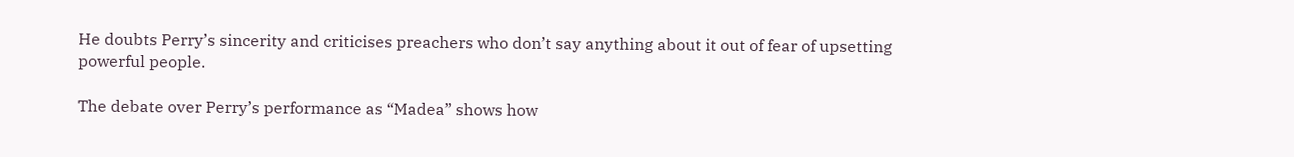He doubts Perry’s sincerity and criticises preachers who don’t say anything about it out of fear of upsetting powerful people.

The debate over Perry’s performance as “Madea” shows how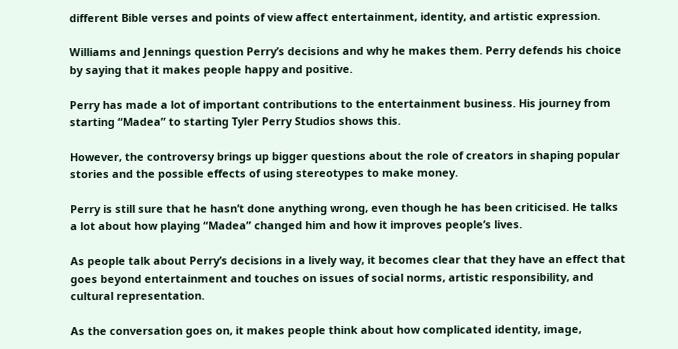different Bible verses and points of view affect entertainment, identity, and artistic expression.

Williams and Jennings question Perry’s decisions and why he makes them. Perry defends his choice by saying that it makes people happy and positive.

Perry has made a lot of important contributions to the entertainment business. His journey from starting “Madea” to starting Tyler Perry Studios shows this.

However, the controversy brings up bigger questions about the role of creators in shaping popular stories and the possible effects of using stereotypes to make money.

Perry is still sure that he hasn’t done anything wrong, even though he has been criticised. He talks a lot about how playing “Madea” changed him and how it improves people’s lives.

As people talk about Perry’s decisions in a lively way, it becomes clear that they have an effect that goes beyond entertainment and touches on issues of social norms, artistic responsibility, and cultural representation.

As the conversation goes on, it makes people think about how complicated identity, image,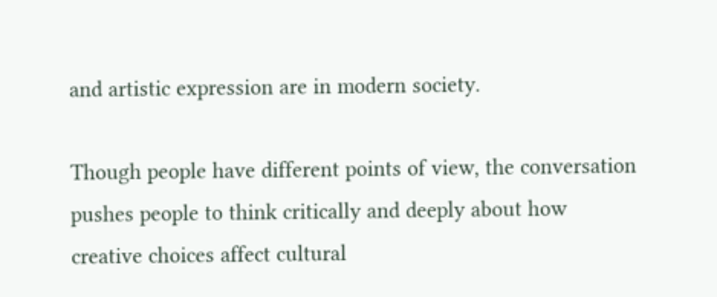and artistic expression are in modern society.

Though people have different points of view, the conversation pushes people to think critically and deeply about how creative choices affect cultural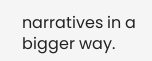narratives in a bigger way.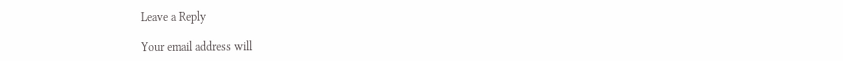Leave a Reply

Your email address will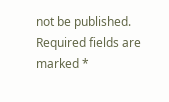not be published. Required fields are marked *